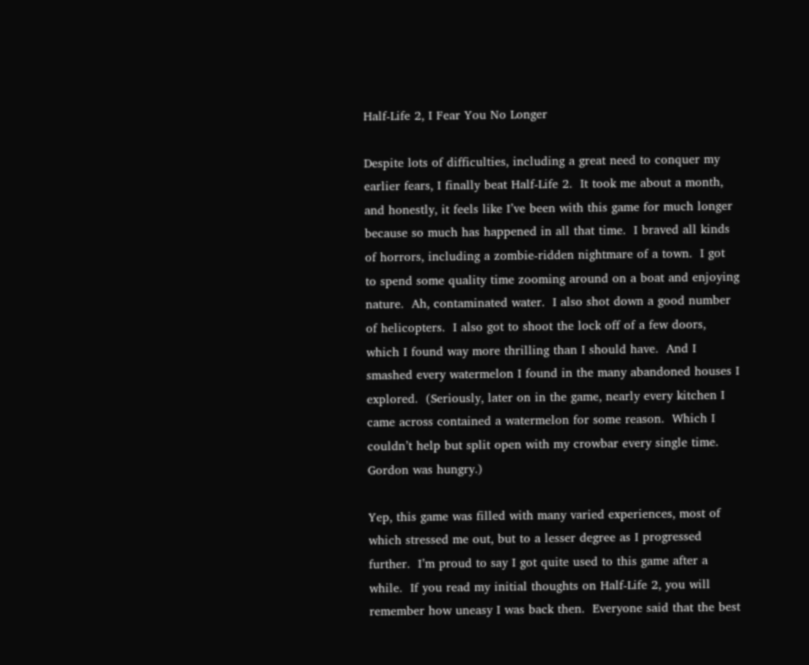Half-Life 2, I Fear You No Longer

Despite lots of difficulties, including a great need to conquer my earlier fears, I finally beat Half-Life 2.  It took me about a month, and honestly, it feels like I’ve been with this game for much longer because so much has happened in all that time.  I braved all kinds of horrors, including a zombie-ridden nightmare of a town.  I got to spend some quality time zooming around on a boat and enjoying nature.  Ah, contaminated water.  I also shot down a good number of helicopters.  I also got to shoot the lock off of a few doors, which I found way more thrilling than I should have.  And I smashed every watermelon I found in the many abandoned houses I explored.  (Seriously, later on in the game, nearly every kitchen I came across contained a watermelon for some reason.  Which I couldn’t help but split open with my crowbar every single time.  Gordon was hungry.)

Yep, this game was filled with many varied experiences, most of which stressed me out, but to a lesser degree as I progressed further.  I’m proud to say I got quite used to this game after a while.  If you read my initial thoughts on Half-Life 2, you will remember how uneasy I was back then.  Everyone said that the best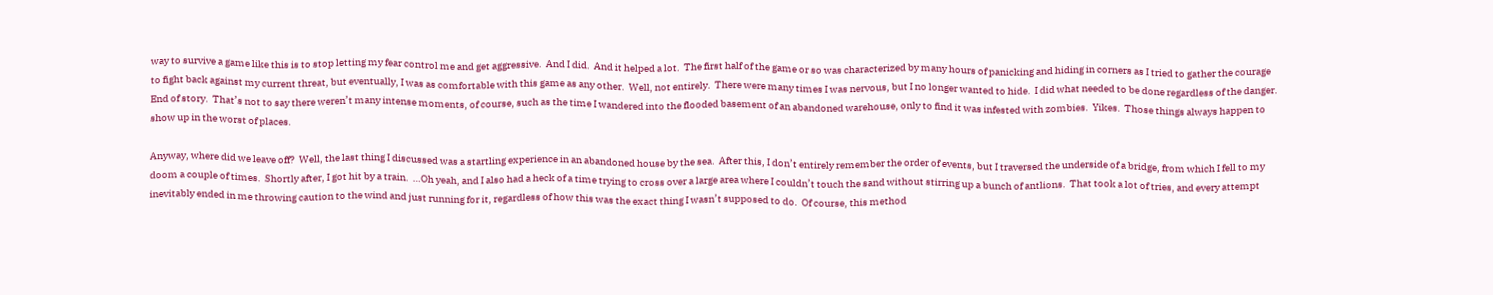way to survive a game like this is to stop letting my fear control me and get aggressive.  And I did.  And it helped a lot.  The first half of the game or so was characterized by many hours of panicking and hiding in corners as I tried to gather the courage to fight back against my current threat, but eventually, I was as comfortable with this game as any other.  Well, not entirely.  There were many times I was nervous, but I no longer wanted to hide.  I did what needed to be done regardless of the danger.  End of story.  That’s not to say there weren’t many intense moments, of course, such as the time I wandered into the flooded basement of an abandoned warehouse, only to find it was infested with zombies.  Yikes.  Those things always happen to show up in the worst of places.

Anyway, where did we leave off?  Well, the last thing I discussed was a startling experience in an abandoned house by the sea.  After this, I don’t entirely remember the order of events, but I traversed the underside of a bridge, from which I fell to my doom a couple of times.  Shortly after, I got hit by a train.  …Oh yeah, and I also had a heck of a time trying to cross over a large area where I couldn’t touch the sand without stirring up a bunch of antlions.  That took a lot of tries, and every attempt inevitably ended in me throwing caution to the wind and just running for it, regardless of how this was the exact thing I wasn’t supposed to do.  Of course, this method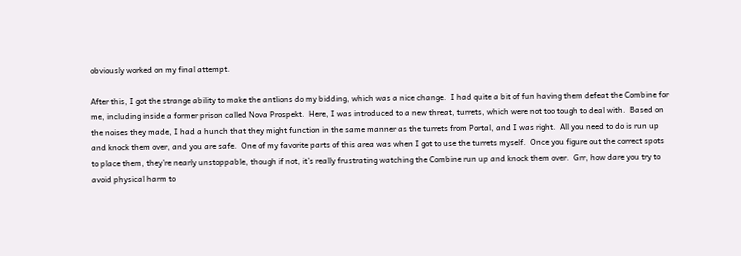obviously worked on my final attempt.

After this, I got the strange ability to make the antlions do my bidding, which was a nice change.  I had quite a bit of fun having them defeat the Combine for me, including inside a former prison called Nova Prospekt.  Here, I was introduced to a new threat, turrets, which were not too tough to deal with.  Based on the noises they made, I had a hunch that they might function in the same manner as the turrets from Portal, and I was right.  All you need to do is run up and knock them over, and you are safe.  One of my favorite parts of this area was when I got to use the turrets myself.  Once you figure out the correct spots to place them, they’re nearly unstoppable, though if not, it’s really frustrating watching the Combine run up and knock them over.  Grr, how dare you try to avoid physical harm to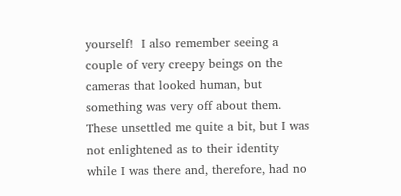yourself!  I also remember seeing a couple of very creepy beings on the cameras that looked human, but something was very off about them.  These unsettled me quite a bit, but I was not enlightened as to their identity while I was there and, therefore, had no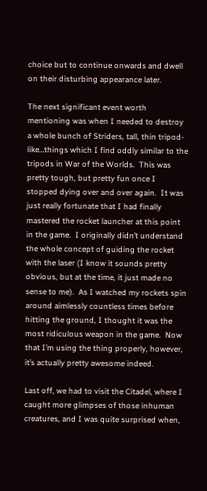choice but to continue onwards and dwell on their disturbing appearance later.

The next significant event worth mentioning was when I needed to destroy a whole bunch of Striders, tall, thin tripod-like…things which I find oddly similar to the tripods in War of the Worlds.  This was pretty tough, but pretty fun once I stopped dying over and over again.  It was just really fortunate that I had finally mastered the rocket launcher at this point in the game.  I originally didn’t understand the whole concept of guiding the rocket with the laser (I know it sounds pretty obvious, but at the time, it just made no sense to me).  As I watched my rockets spin around aimlessly countless times before hitting the ground, I thought it was the most ridiculous weapon in the game.  Now that I’m using the thing properly, however, it’s actually pretty awesome indeed.

Last off, we had to visit the Citadel, where I caught more glimpses of those inhuman creatures, and I was quite surprised when,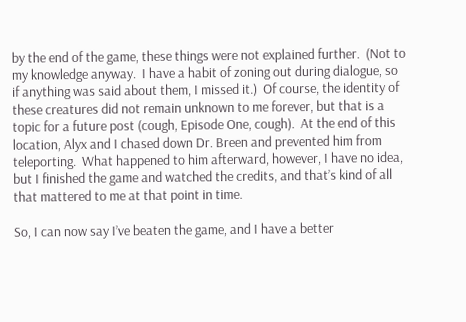by the end of the game, these things were not explained further.  (Not to my knowledge anyway.  I have a habit of zoning out during dialogue, so if anything was said about them, I missed it.)  Of course, the identity of these creatures did not remain unknown to me forever, but that is a topic for a future post (cough, Episode One, cough).  At the end of this location, Alyx and I chased down Dr. Breen and prevented him from teleporting.  What happened to him afterward, however, I have no idea, but I finished the game and watched the credits, and that’s kind of all that mattered to me at that point in time.

So, I can now say I’ve beaten the game, and I have a better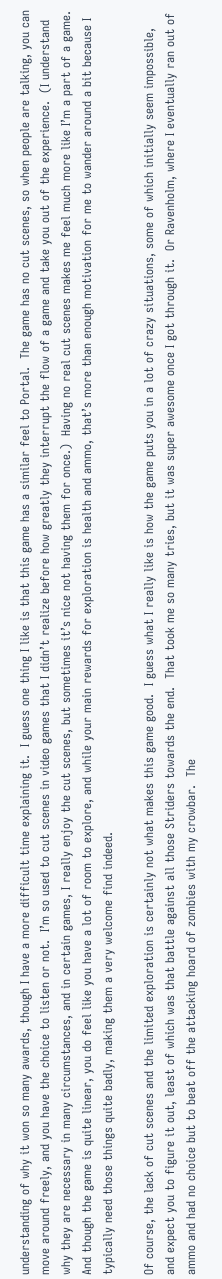understanding of why it won so many awards, though I have a more difficult time explaining it.  I guess one thing I like is that this game has a similar feel to Portal.  The game has no cut scenes, so when people are talking, you can move around freely, and you have the choice to listen or not.  I’m so used to cut scenes in video games that I didn’t realize before how greatly they interrupt the flow of a game and take you out of the experience.  (I understand why they are necessary in many circumstances, and in certain games, I really enjoy the cut scenes, but sometimes it’s nice not having them for once.)  Having no real cut scenes makes me feel much more like I’m a part of a game.  And though the game is quite linear, you do feel like you have a lot of room to explore, and while your main rewards for exploration is health and ammo, that’s more than enough motivation for me to wander around a bit because I typically need those things quite badly, making them a very welcome find indeed.

Of course, the lack of cut scenes and the limited exploration is certainly not what makes this game good.  I guess what I really like is how the game puts you in a lot of crazy situations, some of which initially seem impossible, and expect you to figure it out, least of which was that battle against all those Striders towards the end.  That took me so many tries, but it was super awesome once I got through it.  Or Ravenholm, where I eventually ran out of ammo and had no choice but to beat off the attacking hoard of zombies with my crowbar.  The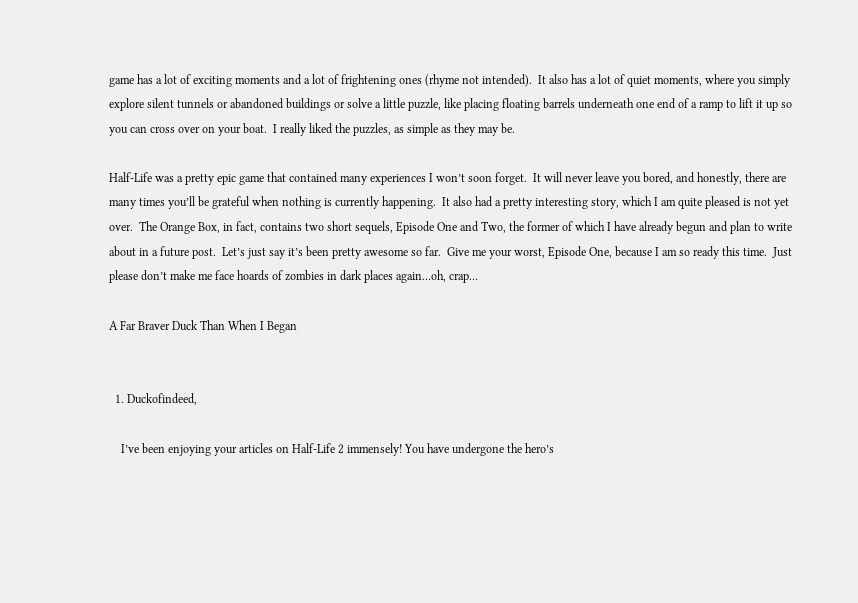game has a lot of exciting moments and a lot of frightening ones (rhyme not intended).  It also has a lot of quiet moments, where you simply explore silent tunnels or abandoned buildings or solve a little puzzle, like placing floating barrels underneath one end of a ramp to lift it up so you can cross over on your boat.  I really liked the puzzles, as simple as they may be.

Half-Life was a pretty epic game that contained many experiences I won’t soon forget.  It will never leave you bored, and honestly, there are many times you’ll be grateful when nothing is currently happening.  It also had a pretty interesting story, which I am quite pleased is not yet over.  The Orange Box, in fact, contains two short sequels, Episode One and Two, the former of which I have already begun and plan to write about in a future post.  Let’s just say it’s been pretty awesome so far.  Give me your worst, Episode One, because I am so ready this time.  Just please don’t make me face hoards of zombies in dark places again…oh, crap…

A Far Braver Duck Than When I Began


  1. Duckofindeed,

    I’ve been enjoying your articles on Half-Life 2 immensely! You have undergone the hero’s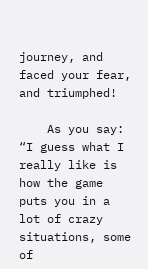journey, and faced your fear, and triumphed!

    As you say: “I guess what I really like is how the game puts you in a lot of crazy situations, some of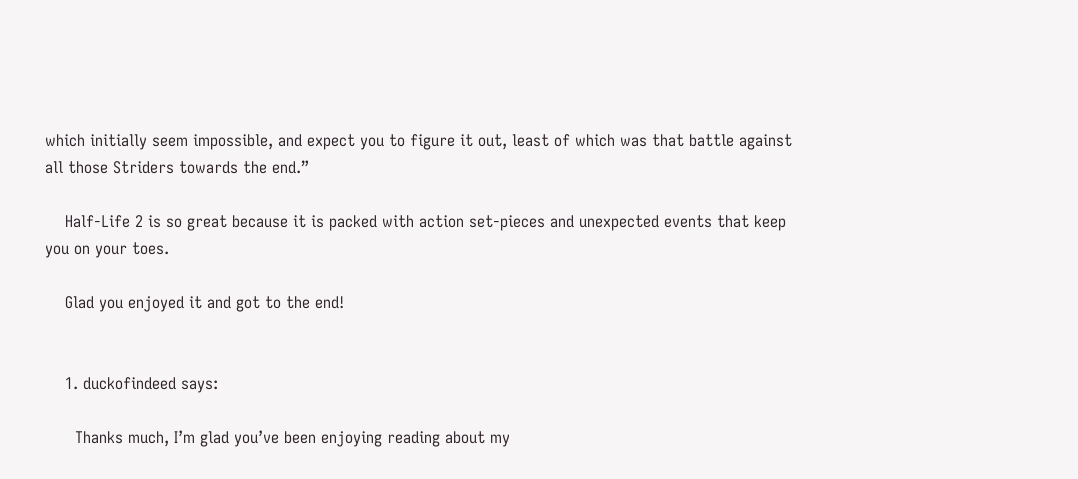which initially seem impossible, and expect you to figure it out, least of which was that battle against all those Striders towards the end.”

    Half-Life 2 is so great because it is packed with action set-pieces and unexpected events that keep you on your toes.

    Glad you enjoyed it and got to the end!


    1. duckofindeed says:

      Thanks much, I’m glad you’ve been enjoying reading about my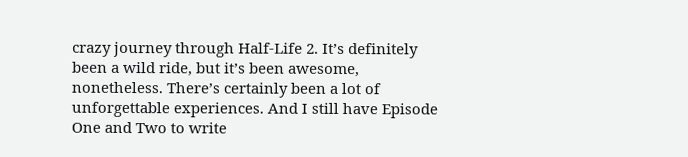crazy journey through Half-Life 2. It’s definitely been a wild ride, but it’s been awesome, nonetheless. There’s certainly been a lot of unforgettable experiences. And I still have Episode One and Two to write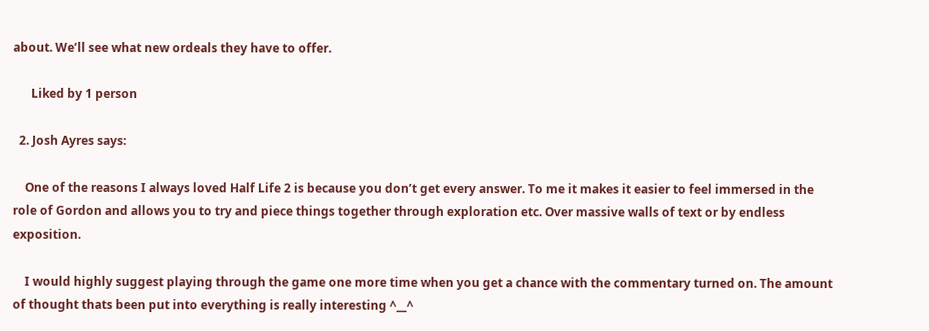about. We’ll see what new ordeals they have to offer.

      Liked by 1 person

  2. Josh Ayres says:

    One of the reasons I always loved Half Life 2 is because you don’t get every answer. To me it makes it easier to feel immersed in the role of Gordon and allows you to try and piece things together through exploration etc. Over massive walls of text or by endless exposition.

    I would highly suggest playing through the game one more time when you get a chance with the commentary turned on. The amount of thought thats been put into everything is really interesting ^__^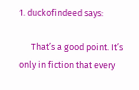1. duckofindeed says:

      That’s a good point. It’s only in fiction that every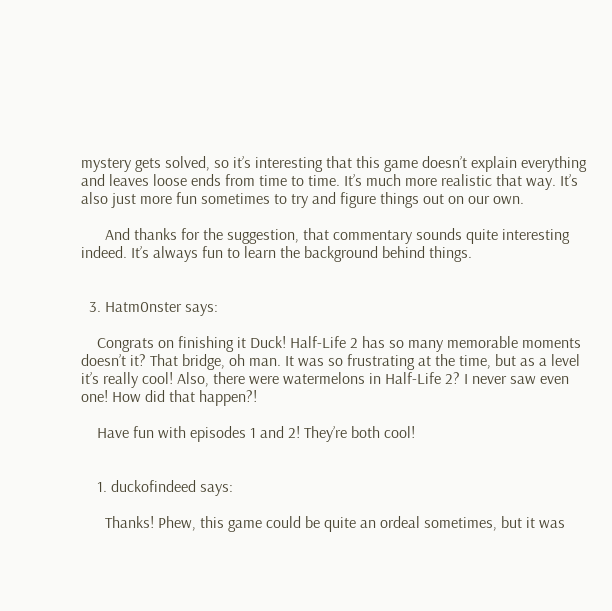mystery gets solved, so it’s interesting that this game doesn’t explain everything and leaves loose ends from time to time. It’s much more realistic that way. It’s also just more fun sometimes to try and figure things out on our own.

      And thanks for the suggestion, that commentary sounds quite interesting indeed. It’s always fun to learn the background behind things.


  3. Hatm0nster says:

    Congrats on finishing it Duck! Half-Life 2 has so many memorable moments doesn’t it? That bridge, oh man. It was so frustrating at the time, but as a level it’s really cool! Also, there were watermelons in Half-Life 2? I never saw even one! How did that happen?!

    Have fun with episodes 1 and 2! They’re both cool!


    1. duckofindeed says:

      Thanks! Phew, this game could be quite an ordeal sometimes, but it was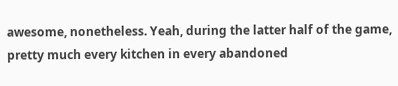awesome, nonetheless. Yeah, during the latter half of the game, pretty much every kitchen in every abandoned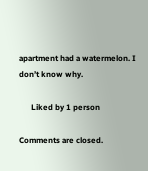apartment had a watermelon. I don’t know why.

      Liked by 1 person

Comments are closed.